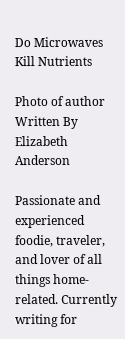Do Microwaves Kill Nutrients

Photo of author
Written By Elizabeth Anderson

Passionate and experienced foodie, traveler, and lover of all things home-related. Currently writing for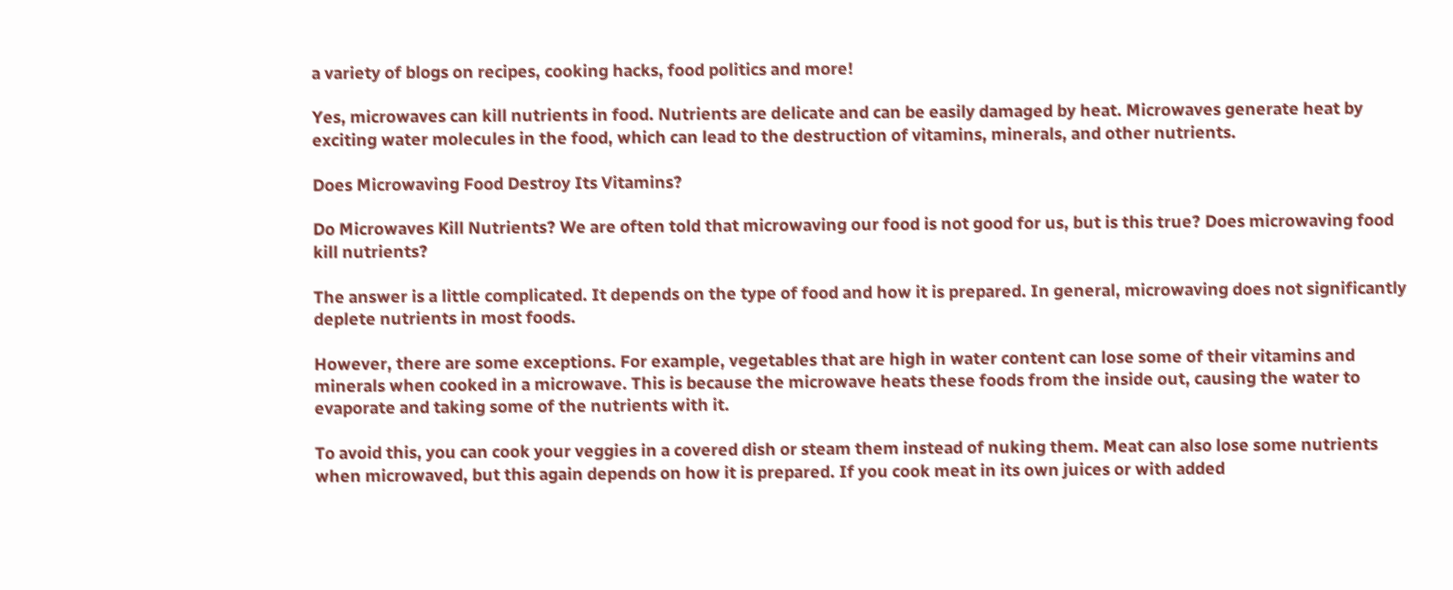a variety of blogs on recipes, cooking hacks, food politics and more!

Yes, microwaves can kill nutrients in food. Nutrients are delicate and can be easily damaged by heat. Microwaves generate heat by exciting water molecules in the food, which can lead to the destruction of vitamins, minerals, and other nutrients.

Does Microwaving Food Destroy Its Vitamins?

Do Microwaves Kill Nutrients? We are often told that microwaving our food is not good for us, but is this true? Does microwaving food kill nutrients?

The answer is a little complicated. It depends on the type of food and how it is prepared. In general, microwaving does not significantly deplete nutrients in most foods.

However, there are some exceptions. For example, vegetables that are high in water content can lose some of their vitamins and minerals when cooked in a microwave. This is because the microwave heats these foods from the inside out, causing the water to evaporate and taking some of the nutrients with it.

To avoid this, you can cook your veggies in a covered dish or steam them instead of nuking them. Meat can also lose some nutrients when microwaved, but this again depends on how it is prepared. If you cook meat in its own juices or with added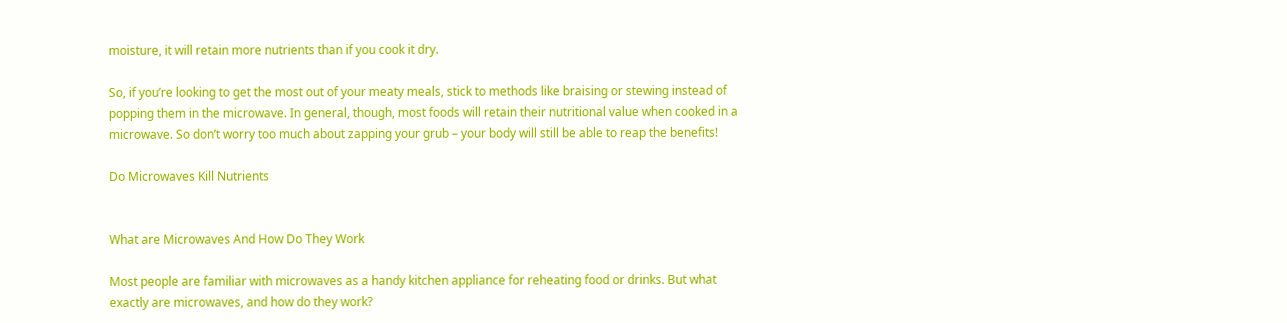moisture, it will retain more nutrients than if you cook it dry.

So, if you’re looking to get the most out of your meaty meals, stick to methods like braising or stewing instead of popping them in the microwave. In general, though, most foods will retain their nutritional value when cooked in a microwave. So don’t worry too much about zapping your grub – your body will still be able to reap the benefits!

Do Microwaves Kill Nutrients


What are Microwaves And How Do They Work

Most people are familiar with microwaves as a handy kitchen appliance for reheating food or drinks. But what exactly are microwaves, and how do they work?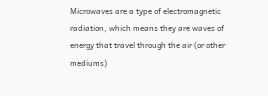Microwaves are a type of electromagnetic radiation, which means they are waves of energy that travel through the air (or other mediums)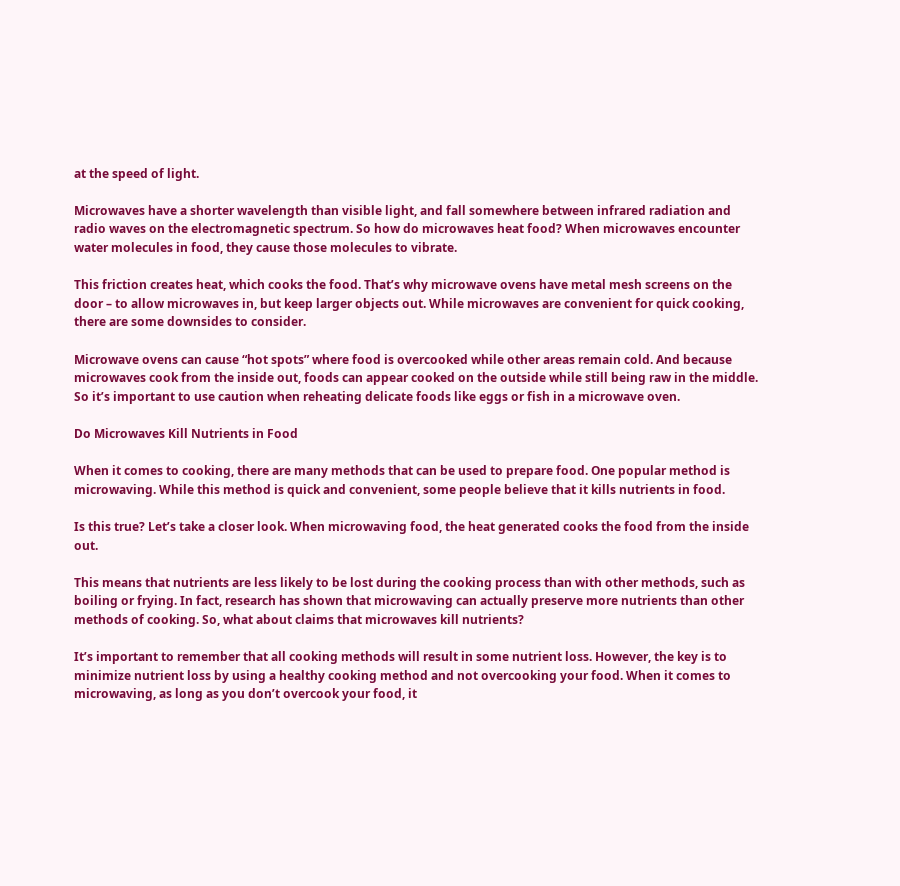at the speed of light.

Microwaves have a shorter wavelength than visible light, and fall somewhere between infrared radiation and radio waves on the electromagnetic spectrum. So how do microwaves heat food? When microwaves encounter water molecules in food, they cause those molecules to vibrate.

This friction creates heat, which cooks the food. That’s why microwave ovens have metal mesh screens on the door – to allow microwaves in, but keep larger objects out. While microwaves are convenient for quick cooking, there are some downsides to consider.

Microwave ovens can cause “hot spots” where food is overcooked while other areas remain cold. And because microwaves cook from the inside out, foods can appear cooked on the outside while still being raw in the middle. So it’s important to use caution when reheating delicate foods like eggs or fish in a microwave oven.

Do Microwaves Kill Nutrients in Food

When it comes to cooking, there are many methods that can be used to prepare food. One popular method is microwaving. While this method is quick and convenient, some people believe that it kills nutrients in food.

Is this true? Let’s take a closer look. When microwaving food, the heat generated cooks the food from the inside out.

This means that nutrients are less likely to be lost during the cooking process than with other methods, such as boiling or frying. In fact, research has shown that microwaving can actually preserve more nutrients than other methods of cooking. So, what about claims that microwaves kill nutrients?

It’s important to remember that all cooking methods will result in some nutrient loss. However, the key is to minimize nutrient loss by using a healthy cooking method and not overcooking your food. When it comes to microwaving, as long as you don’t overcook your food, it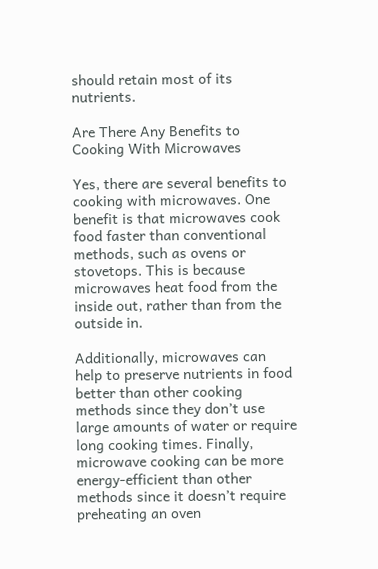should retain most of its nutrients.

Are There Any Benefits to Cooking With Microwaves

Yes, there are several benefits to cooking with microwaves. One benefit is that microwaves cook food faster than conventional methods, such as ovens or stovetops. This is because microwaves heat food from the inside out, rather than from the outside in.

Additionally, microwaves can help to preserve nutrients in food better than other cooking methods since they don’t use large amounts of water or require long cooking times. Finally, microwave cooking can be more energy-efficient than other methods since it doesn’t require preheating an oven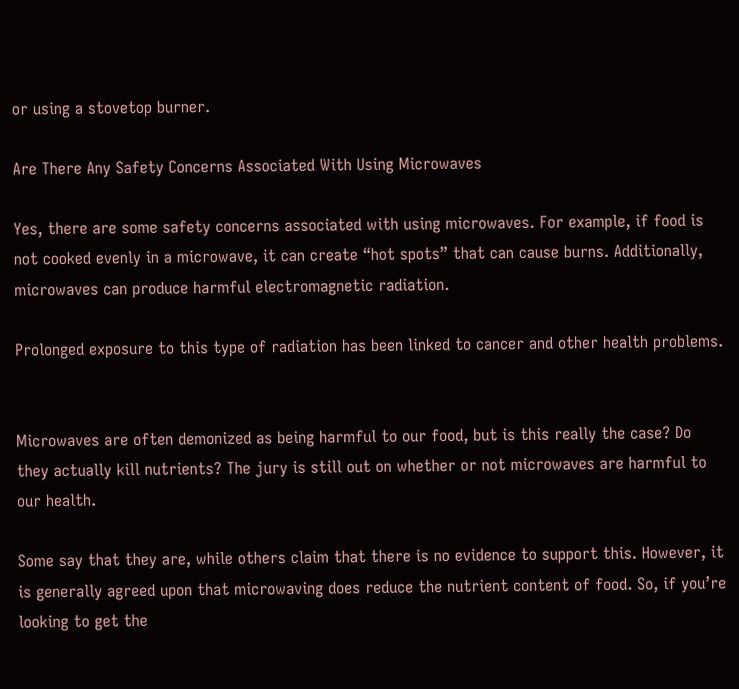or using a stovetop burner.

Are There Any Safety Concerns Associated With Using Microwaves

Yes, there are some safety concerns associated with using microwaves. For example, if food is not cooked evenly in a microwave, it can create “hot spots” that can cause burns. Additionally, microwaves can produce harmful electromagnetic radiation.

Prolonged exposure to this type of radiation has been linked to cancer and other health problems.


Microwaves are often demonized as being harmful to our food, but is this really the case? Do they actually kill nutrients? The jury is still out on whether or not microwaves are harmful to our health.

Some say that they are, while others claim that there is no evidence to support this. However, it is generally agreed upon that microwaving does reduce the nutrient content of food. So, if you’re looking to get the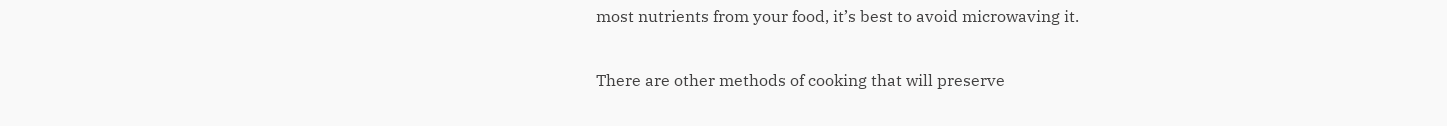most nutrients from your food, it’s best to avoid microwaving it.

There are other methods of cooking that will preserve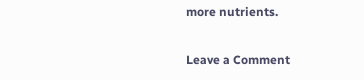more nutrients.

Leave a Comment